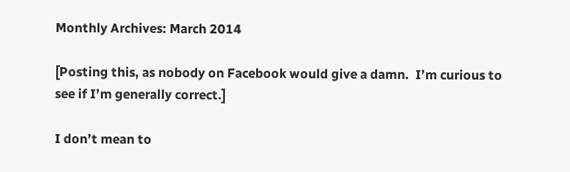Monthly Archives: March 2014

[Posting this, as nobody on Facebook would give a damn.  I’m curious to see if I’m generally correct.]

I don’t mean to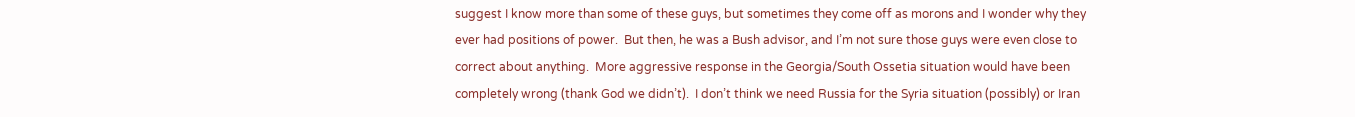suggest I know more than some of these guys, but sometimes they come off as morons and I wonder why they ever had positions of power.  But then, he was a Bush advisor, and I’m not sure those guys were even close to correct about anything.  More aggressive response in the Georgia/South Ossetia situation would have been completely wrong (thank God we didn’t).  I don’t think we need Russia for the Syria situation (possibly) or Iran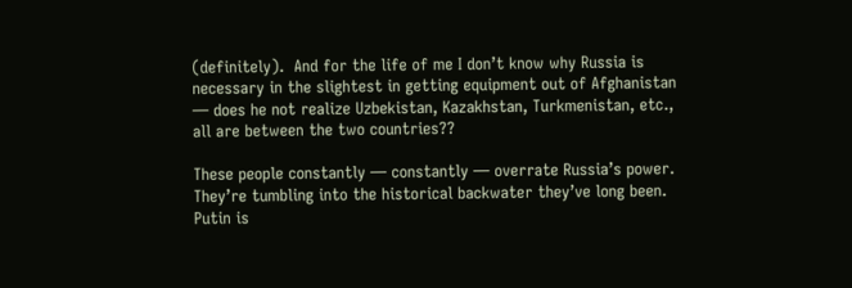(definitely).  And for the life of me I don’t know why Russia is necessary in the slightest in getting equipment out of Afghanistan — does he not realize Uzbekistan, Kazakhstan, Turkmenistan, etc., all are between the two countries??

These people constantly — constantly — overrate Russia’s power.  They’re tumbling into the historical backwater they’ve long been.  Putin is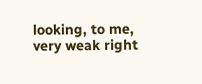looking, to me, very weak right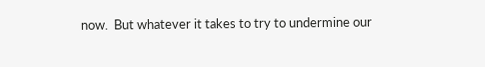now.  But whatever it takes to try to undermine our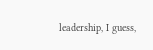leadership, I guess,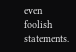even foolish statements.